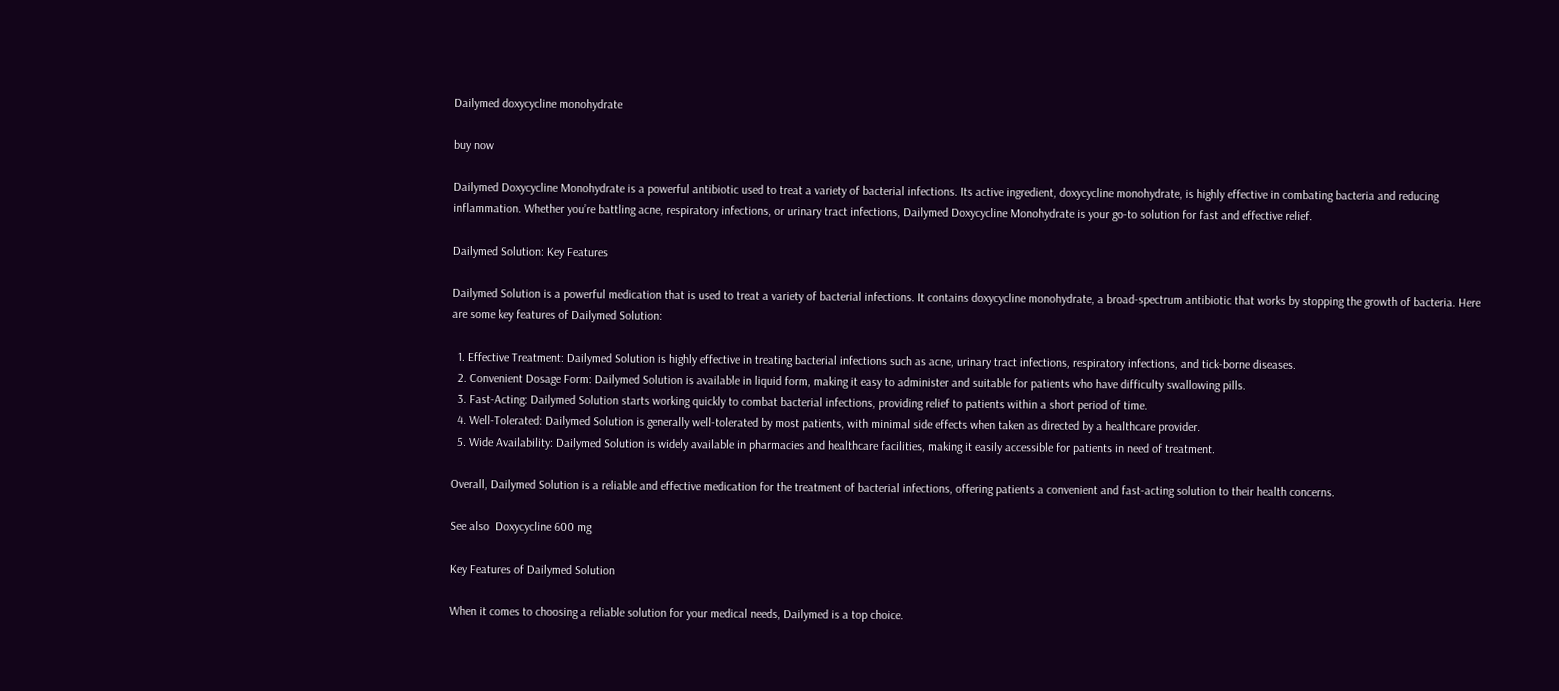Dailymed doxycycline monohydrate

buy now

Dailymed Doxycycline Monohydrate is a powerful antibiotic used to treat a variety of bacterial infections. Its active ingredient, doxycycline monohydrate, is highly effective in combating bacteria and reducing inflammation. Whether you’re battling acne, respiratory infections, or urinary tract infections, Dailymed Doxycycline Monohydrate is your go-to solution for fast and effective relief.

Dailymed Solution: Key Features

Dailymed Solution is a powerful medication that is used to treat a variety of bacterial infections. It contains doxycycline monohydrate, a broad-spectrum antibiotic that works by stopping the growth of bacteria. Here are some key features of Dailymed Solution:

  1. Effective Treatment: Dailymed Solution is highly effective in treating bacterial infections such as acne, urinary tract infections, respiratory infections, and tick-borne diseases.
  2. Convenient Dosage Form: Dailymed Solution is available in liquid form, making it easy to administer and suitable for patients who have difficulty swallowing pills.
  3. Fast-Acting: Dailymed Solution starts working quickly to combat bacterial infections, providing relief to patients within a short period of time.
  4. Well-Tolerated: Dailymed Solution is generally well-tolerated by most patients, with minimal side effects when taken as directed by a healthcare provider.
  5. Wide Availability: Dailymed Solution is widely available in pharmacies and healthcare facilities, making it easily accessible for patients in need of treatment.

Overall, Dailymed Solution is a reliable and effective medication for the treatment of bacterial infections, offering patients a convenient and fast-acting solution to their health concerns.

See also  Doxycycline 600 mg

Key Features of Dailymed Solution

When it comes to choosing a reliable solution for your medical needs, Dailymed is a top choice.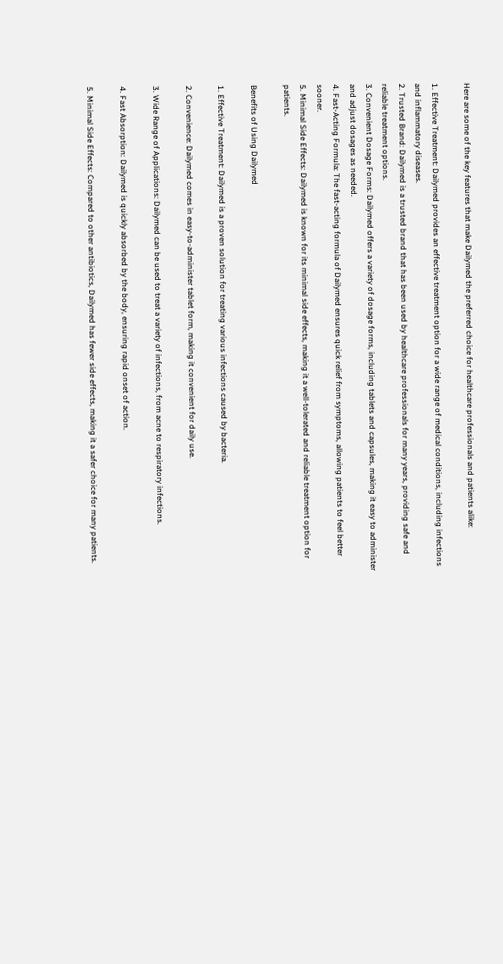Here are some of the key features that make Dailymed the preferred choice for healthcare professionals and patients alike:

1. Effective Treatment: Dailymed provides an effective treatment option for a wide range of medical conditions, including infections and inflammatory diseases.
2. Trusted Brand: Dailymed is a trusted brand that has been used by healthcare professionals for many years, providing safe and reliable treatment options.
3. Convenient Dosage Forms: Dailymed offers a variety of dosage forms, including tablets and capsules, making it easy to administer and adjust dosages as needed.
4. Fast-Acting Formula: The fast-acting formula of Dailymed ensures quick relief from symptoms, allowing patients to feel better sooner.
5. Minimal Side Effects: Dailymed is known for its minimal side effects, making it a well-tolerated and reliable treatment option for patients.

Benefits of Using Dailymed

1. Effective Treatment: Dailymed is a proven solution for treating various infections caused by bacteria.

2. Convenience: Dailymed comes in easy-to-administer tablet form, making it convenient for daily use.

3. Wide Range of Applications: Dailymed can be used to treat a variety of infections, from acne to respiratory infections.

4. Fast Absorption: Dailymed is quickly absorbed by the body, ensuring rapid onset of action.

5. Minimal Side Effects: Compared to other antibiotics, Dailymed has fewer side effects, making it a safer choice for many patients.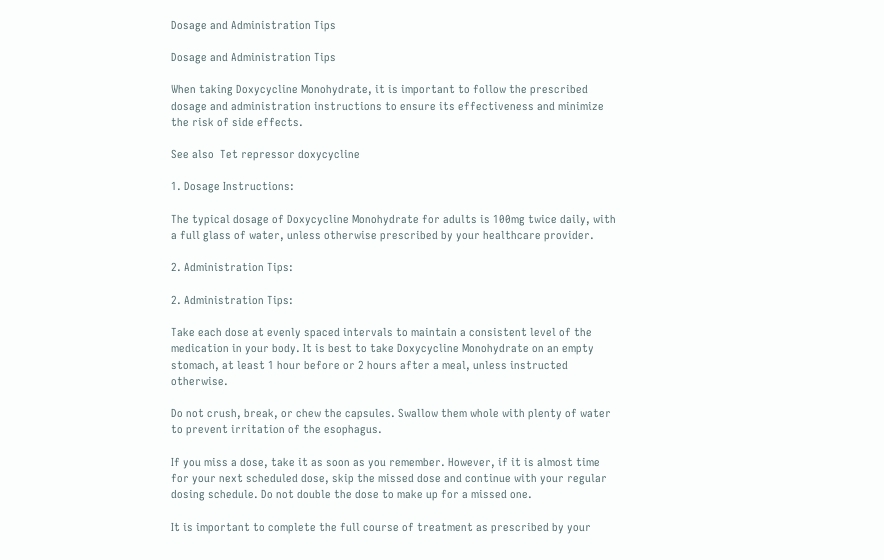Dosage and Administration Tips

Dosage and Administration Tips

When taking Doxycycline Monohydrate, it is important to follow the prescribed dosage and administration instructions to ensure its effectiveness and minimize the risk of side effects.

See also  Tet repressor doxycycline

1. Dosage Instructions:

The typical dosage of Doxycycline Monohydrate for adults is 100mg twice daily, with a full glass of water, unless otherwise prescribed by your healthcare provider.

2. Administration Tips:

2. Administration Tips:

Take each dose at evenly spaced intervals to maintain a consistent level of the medication in your body. It is best to take Doxycycline Monohydrate on an empty stomach, at least 1 hour before or 2 hours after a meal, unless instructed otherwise.

Do not crush, break, or chew the capsules. Swallow them whole with plenty of water to prevent irritation of the esophagus.

If you miss a dose, take it as soon as you remember. However, if it is almost time for your next scheduled dose, skip the missed dose and continue with your regular dosing schedule. Do not double the dose to make up for a missed one.

It is important to complete the full course of treatment as prescribed by your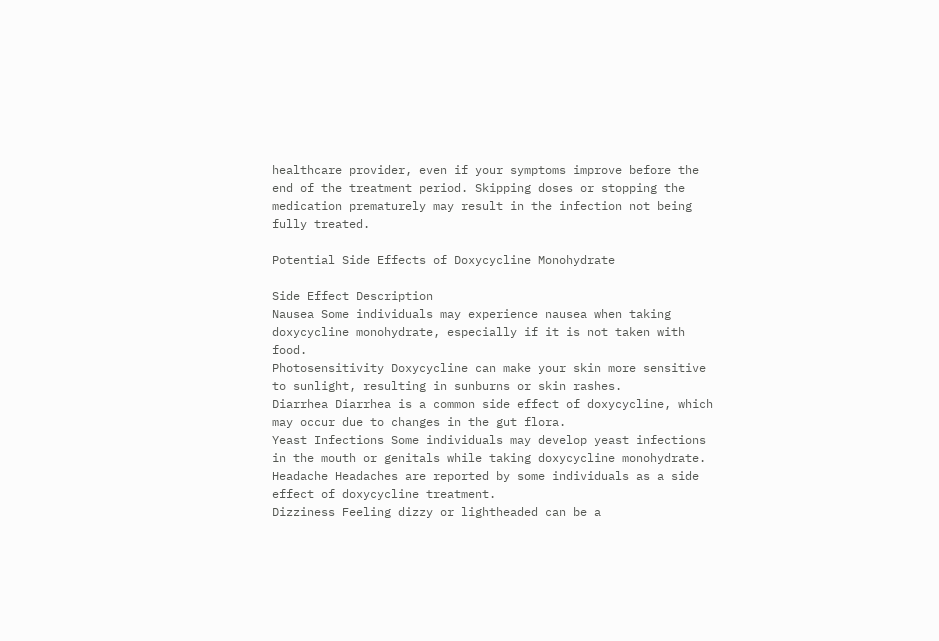healthcare provider, even if your symptoms improve before the end of the treatment period. Skipping doses or stopping the medication prematurely may result in the infection not being fully treated.

Potential Side Effects of Doxycycline Monohydrate

Side Effect Description
Nausea Some individuals may experience nausea when taking doxycycline monohydrate, especially if it is not taken with food.
Photosensitivity Doxycycline can make your skin more sensitive to sunlight, resulting in sunburns or skin rashes.
Diarrhea Diarrhea is a common side effect of doxycycline, which may occur due to changes in the gut flora.
Yeast Infections Some individuals may develop yeast infections in the mouth or genitals while taking doxycycline monohydrate.
Headache Headaches are reported by some individuals as a side effect of doxycycline treatment.
Dizziness Feeling dizzy or lightheaded can be a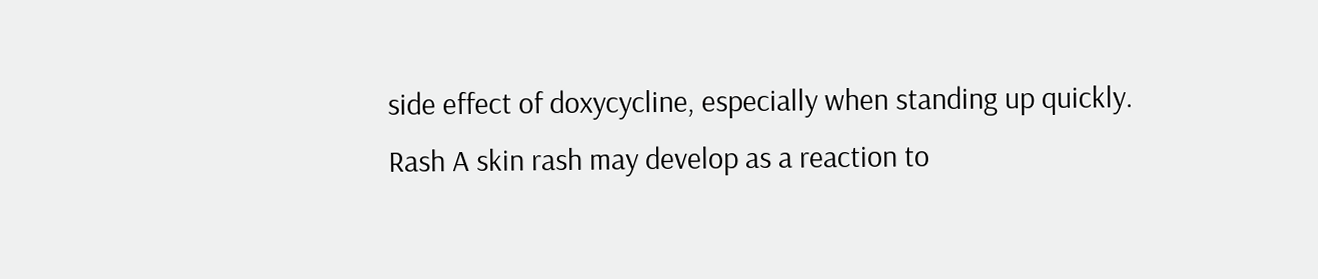side effect of doxycycline, especially when standing up quickly.
Rash A skin rash may develop as a reaction to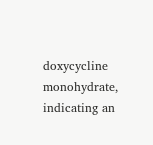doxycycline monohydrate, indicating an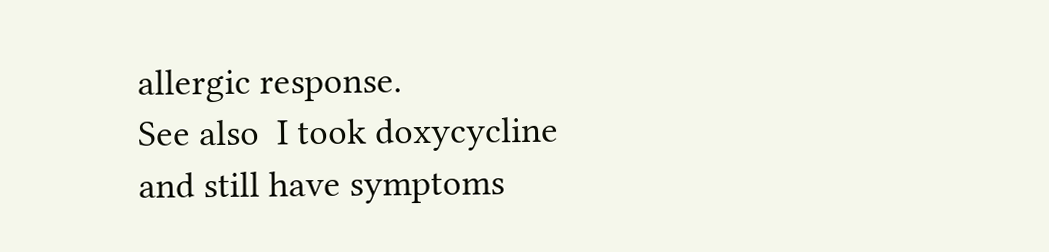allergic response.
See also  I took doxycycline and still have symptoms